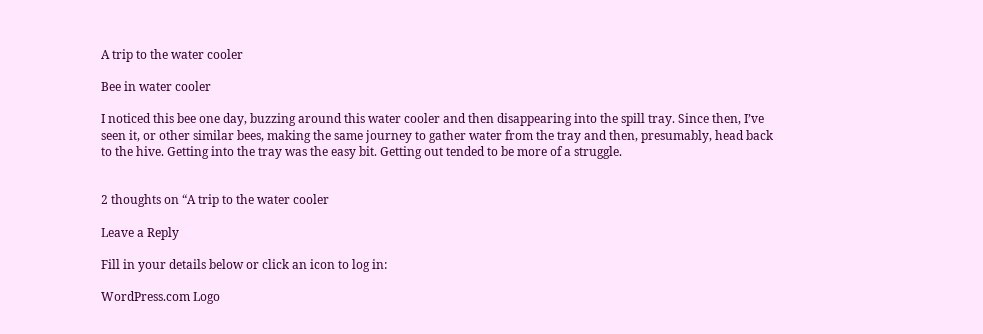A trip to the water cooler

Bee in water cooler

I noticed this bee one day, buzzing around this water cooler and then disappearing into the spill tray. Since then, I’ve seen it, or other similar bees, making the same journey to gather water from the tray and then, presumably, head back to the hive. Getting into the tray was the easy bit. Getting out tended to be more of a struggle.


2 thoughts on “A trip to the water cooler

Leave a Reply

Fill in your details below or click an icon to log in:

WordPress.com Logo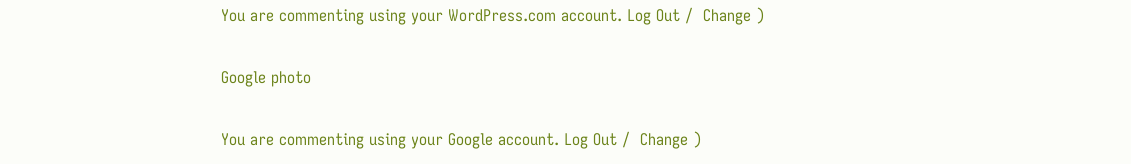You are commenting using your WordPress.com account. Log Out /  Change )

Google photo

You are commenting using your Google account. Log Out /  Change )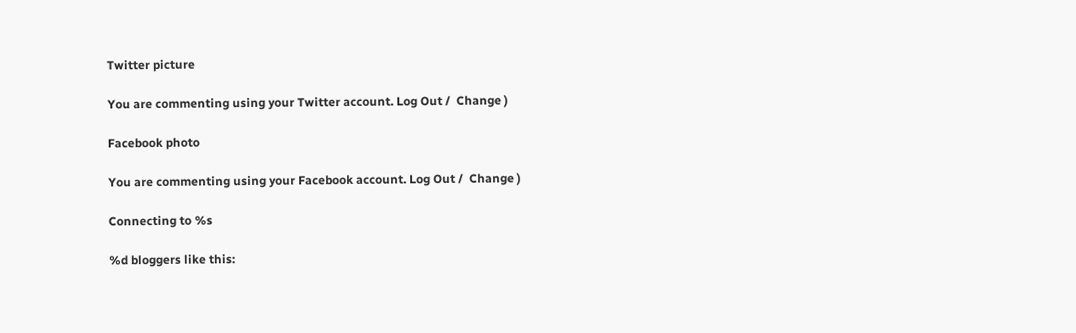Twitter picture

You are commenting using your Twitter account. Log Out /  Change )

Facebook photo

You are commenting using your Facebook account. Log Out /  Change )

Connecting to %s

%d bloggers like this: